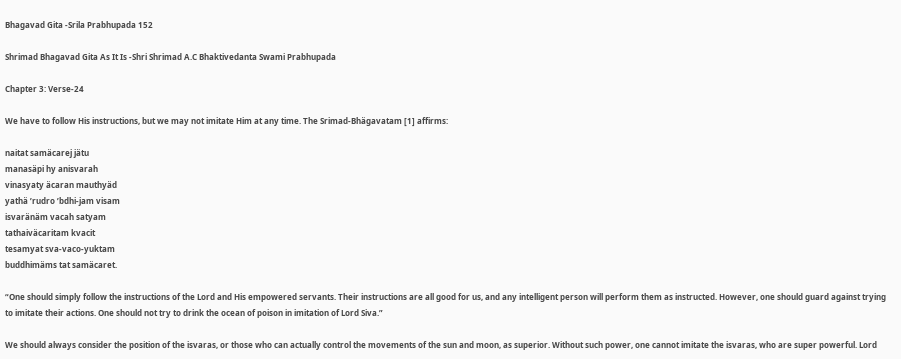Bhagavad Gita -Srila Prabhupada 152

Shrimad Bhagavad Gita As It Is -Shri Shrimad A.C Bhaktivedanta Swami Prabhupada

Chapter 3: Verse-24

We have to follow His instructions, but we may not imitate Him at any time. The Srimad-Bhägavatam [1] affirms:

naitat samäcarej jätu
manasäpi hy anisvarah
vinasyaty äcaran mauthyäd
yathä ’rudro ’bdhi-jam visam
isvaränäm vacah satyam
tathaiväcaritam kvacit
tesamyat sva-vaco-yuktam
buddhimäms tat samäcaret.

“One should simply follow the instructions of the Lord and His empowered servants. Their instructions are all good for us, and any intelligent person will perform them as instructed. However, one should guard against trying to imitate their actions. One should not try to drink the ocean of poison in imitation of Lord Siva.”

We should always consider the position of the isvaras, or those who can actually control the movements of the sun and moon, as superior. Without such power, one cannot imitate the isvaras, who are super powerful. Lord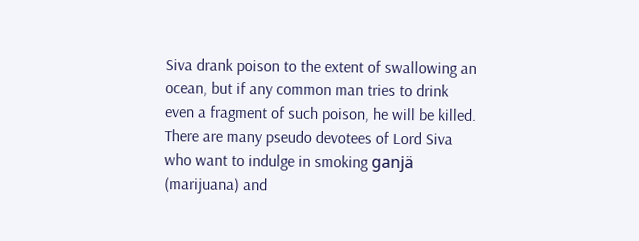Siva drank poison to the extent of swallowing an ocean, but if any common man tries to drink even a fragment of such poison, he will be killed. There are many pseudo devotees of Lord Siva who want to indulge in smoking ganjä (marijuana) and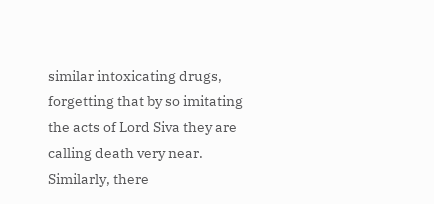similar intoxicating drugs, forgetting that by so imitating the acts of Lord Siva they are calling death very near. Similarly, there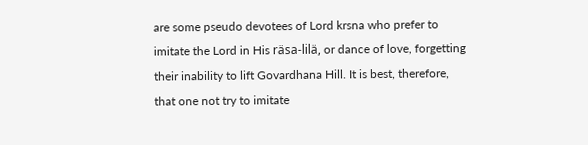are some pseudo devotees of Lord krsna who prefer to imitate the Lord in His räsa-lilä, or dance of love, forgetting their inability to lift Govardhana Hill. It is best, therefore, that one not try to imitate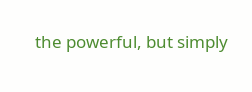the powerful, but simply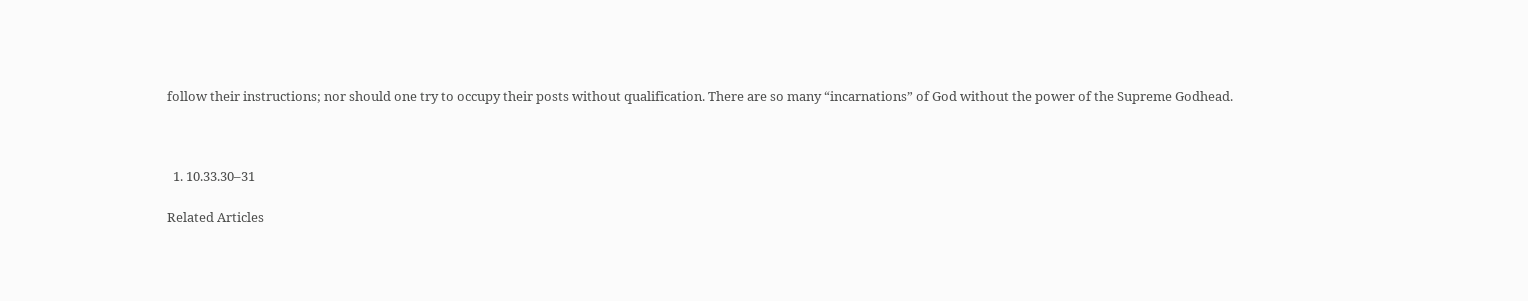follow their instructions; nor should one try to occupy their posts without qualification. There are so many “incarnations” of God without the power of the Supreme Godhead.



  1. 10.33.30–31

Related Articles